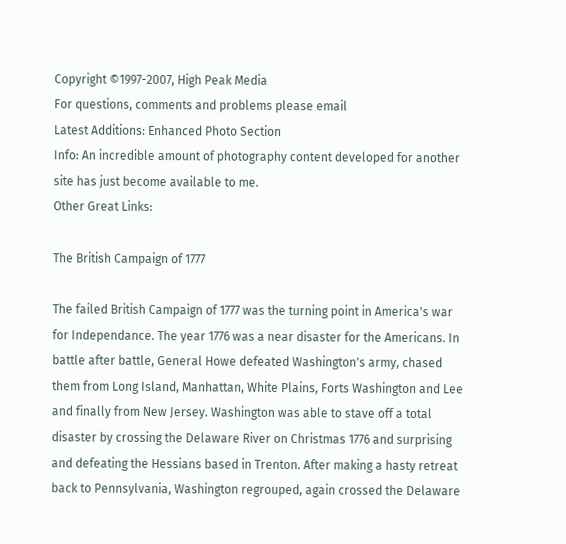Copyright ©1997-2007, High Peak Media
For questions, comments and problems please email
Latest Additions: Enhanced Photo Section
Info: An incredible amount of photography content developed for another site has just become available to me.
Other Great Links:

The British Campaign of 1777

The failed British Campaign of 1777 was the turning point in America's war for Independance. The year 1776 was a near disaster for the Americans. In battle after battle, General Howe defeated Washington's army, chased them from Long Island, Manhattan, White Plains, Forts Washington and Lee and finally from New Jersey. Washington was able to stave off a total disaster by crossing the Delaware River on Christmas 1776 and surprising and defeating the Hessians based in Trenton. After making a hasty retreat back to Pennsylvania, Washington regrouped, again crossed the Delaware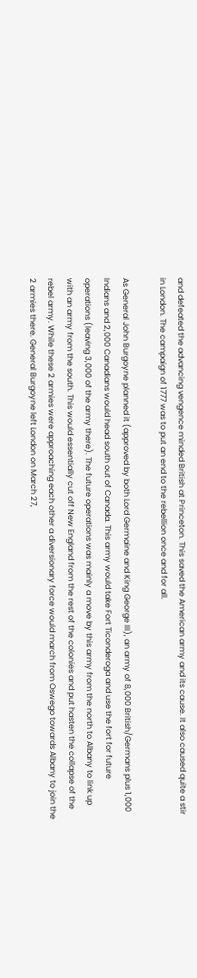and defeated the advancing vengence minded British at Princeton. This saved the American army and its cause. It also caused quite a stir in London. The campaign of 1777 was to put an end to the rebellion once and for all.

As General John Burgoyne planned it (approved by both Lord Germaine and King George III), an army of 8,000 British/Germans plus 1,000 Indians and 2,000 Canadians would head south out of Canada. This army would take Fort Ticonderoga and use the fort for future operations (leaving 3,000 of the army there). The future operations was mainly a move by this army from the north to Albany to link up with an army from the south. This would essentially cut off New England from the rest of the colonies and put hasten the collapse of the rebel army. While these 2 armies were approaching each other a diversionary force would march from Oswego towards Albany to join the 2 armies there. General Burgoyne left London on March 27,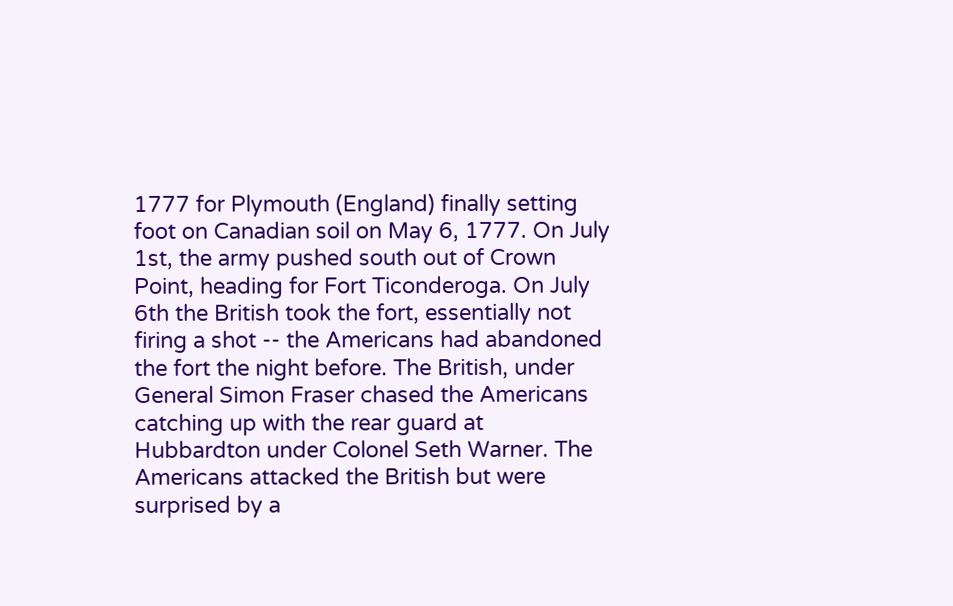1777 for Plymouth (England) finally setting foot on Canadian soil on May 6, 1777. On July 1st, the army pushed south out of Crown Point, heading for Fort Ticonderoga. On July 6th the British took the fort, essentially not firing a shot -- the Americans had abandoned the fort the night before. The British, under General Simon Fraser chased the Americans catching up with the rear guard at Hubbardton under Colonel Seth Warner. The Americans attacked the British but were surprised by a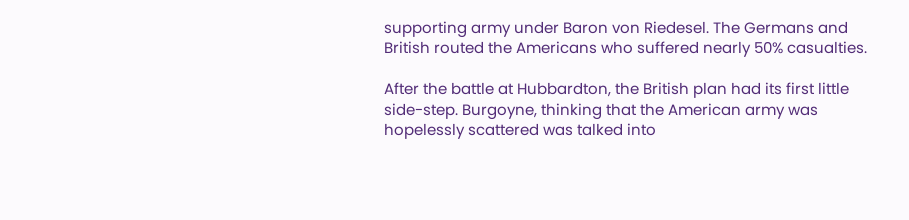supporting army under Baron von Riedesel. The Germans and British routed the Americans who suffered nearly 50% casualties.

After the battle at Hubbardton, the British plan had its first little side-step. Burgoyne, thinking that the American army was hopelessly scattered was talked into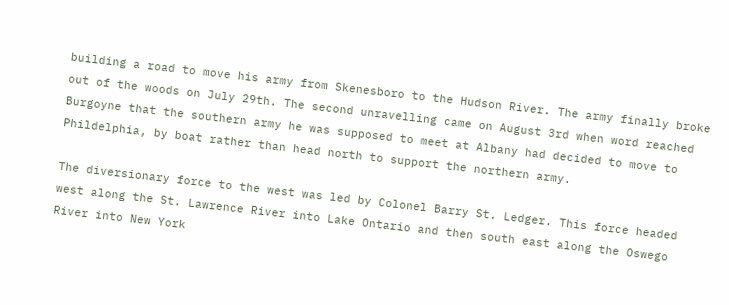building a road to move his army from Skenesboro to the Hudson River. The army finally broke out of the woods on July 29th. The second unravelling came on August 3rd when word reached Burgoyne that the southern army he was supposed to meet at Albany had decided to move to Phildelphia, by boat rather than head north to support the northern army.

The diversionary force to the west was led by Colonel Barry St. Ledger. This force headed west along the St. Lawrence River into Lake Ontario and then south east along the Oswego River into New York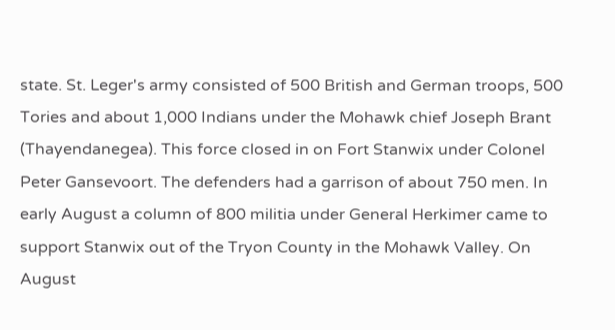state. St. Leger's army consisted of 500 British and German troops, 500 Tories and about 1,000 Indians under the Mohawk chief Joseph Brant (Thayendanegea). This force closed in on Fort Stanwix under Colonel Peter Gansevoort. The defenders had a garrison of about 750 men. In early August a column of 800 militia under General Herkimer came to support Stanwix out of the Tryon County in the Mohawk Valley. On August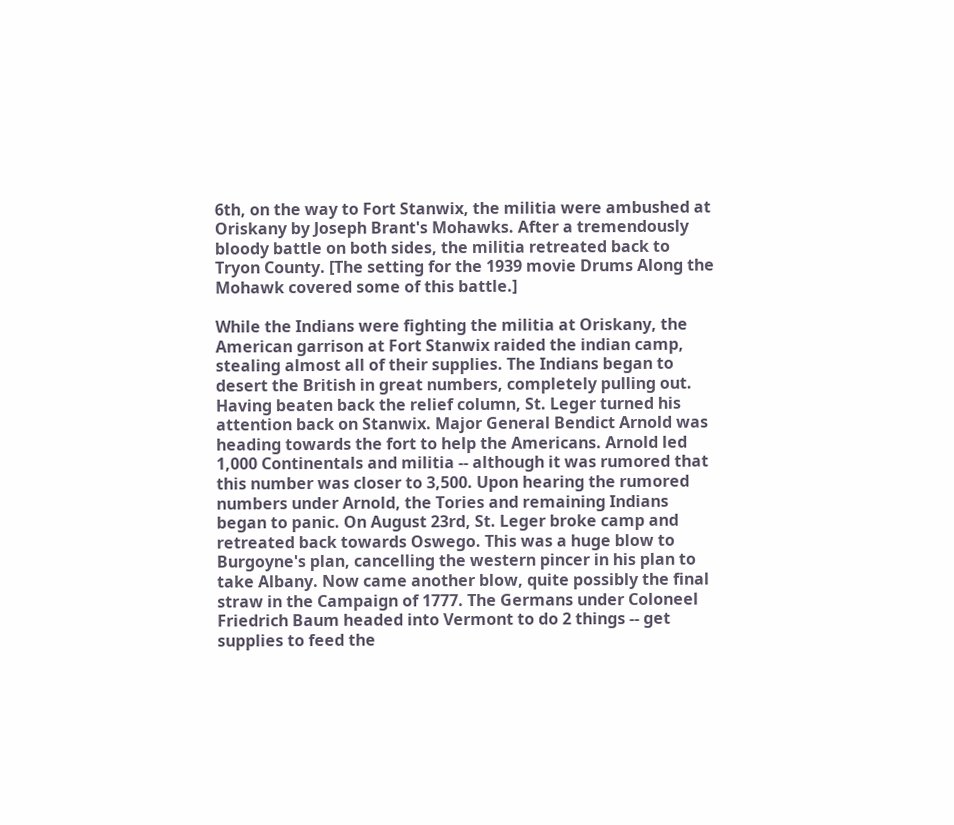6th, on the way to Fort Stanwix, the militia were ambushed at Oriskany by Joseph Brant's Mohawks. After a tremendously bloody battle on both sides, the militia retreated back to Tryon County. [The setting for the 1939 movie Drums Along the Mohawk covered some of this battle.]

While the Indians were fighting the militia at Oriskany, the American garrison at Fort Stanwix raided the indian camp, stealing almost all of their supplies. The Indians began to desert the British in great numbers, completely pulling out. Having beaten back the relief column, St. Leger turned his attention back on Stanwix. Major General Bendict Arnold was heading towards the fort to help the Americans. Arnold led 1,000 Continentals and militia -- although it was rumored that this number was closer to 3,500. Upon hearing the rumored numbers under Arnold, the Tories and remaining Indians began to panic. On August 23rd, St. Leger broke camp and retreated back towards Oswego. This was a huge blow to Burgoyne's plan, cancelling the western pincer in his plan to take Albany. Now came another blow, quite possibly the final straw in the Campaign of 1777. The Germans under Coloneel Friedrich Baum headed into Vermont to do 2 things -- get supplies to feed the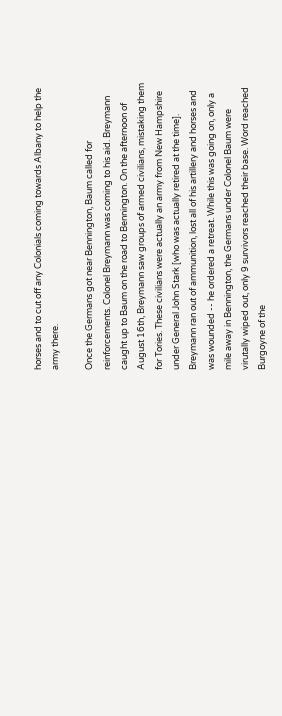horses and to cut off any Colonials coming towards Albany to help the army there.

Once the Germans got near Bennington, Baum called for reinforcements. Colonel Breymann was coming to his aid. Breymann caught up to Baum on the road to Bennington. On the afternoon of August 16th, Breymann saw groups of armed civilians, mistaking them for Tories. These civilians were actually an army from New Hampshire under General John Stark [who was actually retired at the time]. Breymann ran out of ammunition, lost all of his artillery and horses and was wounded -- he ordered a retreat. While this was going on, only a mile away in Bennington, the Germans under Colonel Baum were virutally wiped out, only 9 survivors reached their base. Word reached Burgoyne of the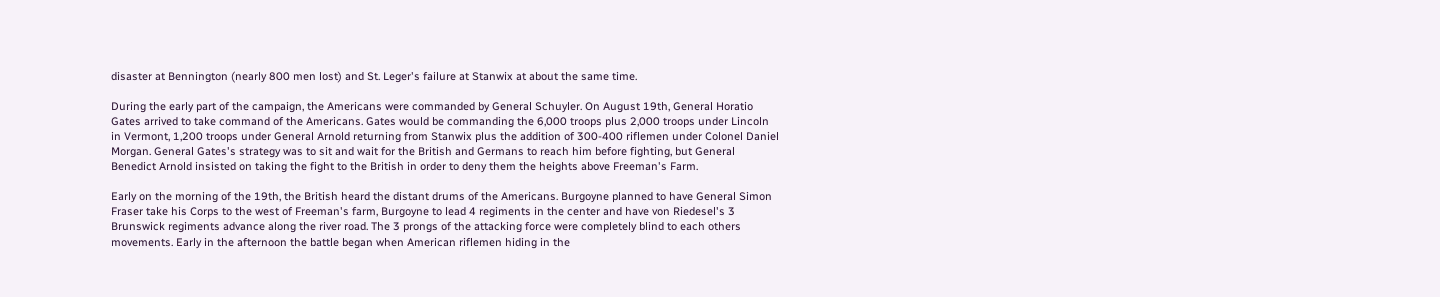disaster at Bennington (nearly 800 men lost) and St. Leger's failure at Stanwix at about the same time.

During the early part of the campaign, the Americans were commanded by General Schuyler. On August 19th, General Horatio Gates arrived to take command of the Americans. Gates would be commanding the 6,000 troops plus 2,000 troops under Lincoln in Vermont, 1,200 troops under General Arnold returning from Stanwix plus the addition of 300-400 riflemen under Colonel Daniel Morgan. General Gates's strategy was to sit and wait for the British and Germans to reach him before fighting, but General Benedict Arnold insisted on taking the fight to the British in order to deny them the heights above Freeman's Farm.

Early on the morning of the 19th, the British heard the distant drums of the Americans. Burgoyne planned to have General Simon Fraser take his Corps to the west of Freeman's farm, Burgoyne to lead 4 regiments in the center and have von Riedesel's 3 Brunswick regiments advance along the river road. The 3 prongs of the attacking force were completely blind to each others movements. Early in the afternoon the battle began when American riflemen hiding in the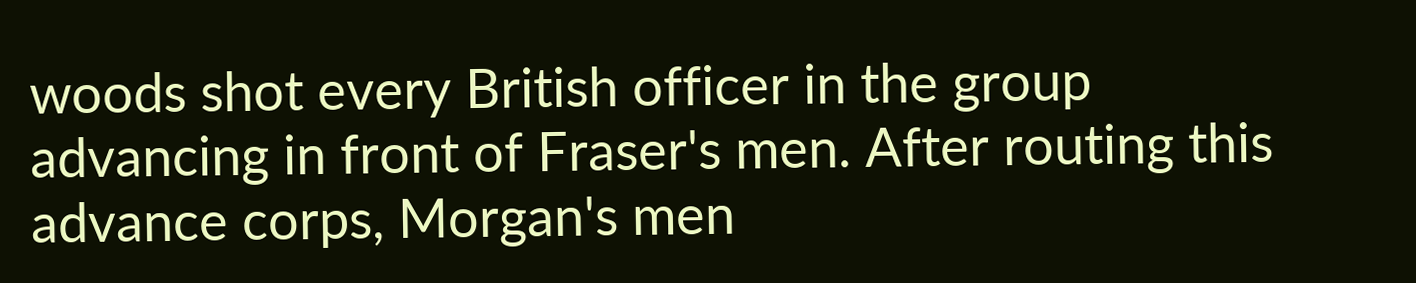woods shot every British officer in the group advancing in front of Fraser's men. After routing this advance corps, Morgan's men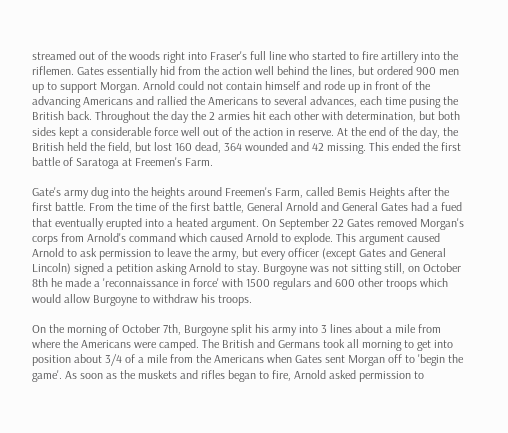streamed out of the woods right into Fraser's full line who started to fire artillery into the riflemen. Gates essentially hid from the action well behind the lines, but ordered 900 men up to support Morgan. Arnold could not contain himself and rode up in front of the advancing Americans and rallied the Americans to several advances, each time pusing the British back. Throughout the day the 2 armies hit each other with determination, but both sides kept a considerable force well out of the action in reserve. At the end of the day, the British held the field, but lost 160 dead, 364 wounded and 42 missing. This ended the first battle of Saratoga at Freemen's Farm.

Gate's army dug into the heights around Freemen's Farm, called Bemis Heights after the first battle. From the time of the first battle, General Arnold and General Gates had a fued that eventually erupted into a heated argument. On September 22 Gates removed Morgan's corps from Arnold's command which caused Arnold to explode. This argument caused Arnold to ask permission to leave the army, but every officer (except Gates and General Lincoln) signed a petition asking Arnold to stay. Burgoyne was not sitting still, on October 8th he made a 'reconnaissance in force' with 1500 regulars and 600 other troops which would allow Burgoyne to withdraw his troops.

On the morning of October 7th, Burgoyne split his army into 3 lines about a mile from where the Americans were camped. The British and Germans took all morning to get into position about 3/4 of a mile from the Americans when Gates sent Morgan off to 'begin the game'. As soon as the muskets and rifles began to fire, Arnold asked permission to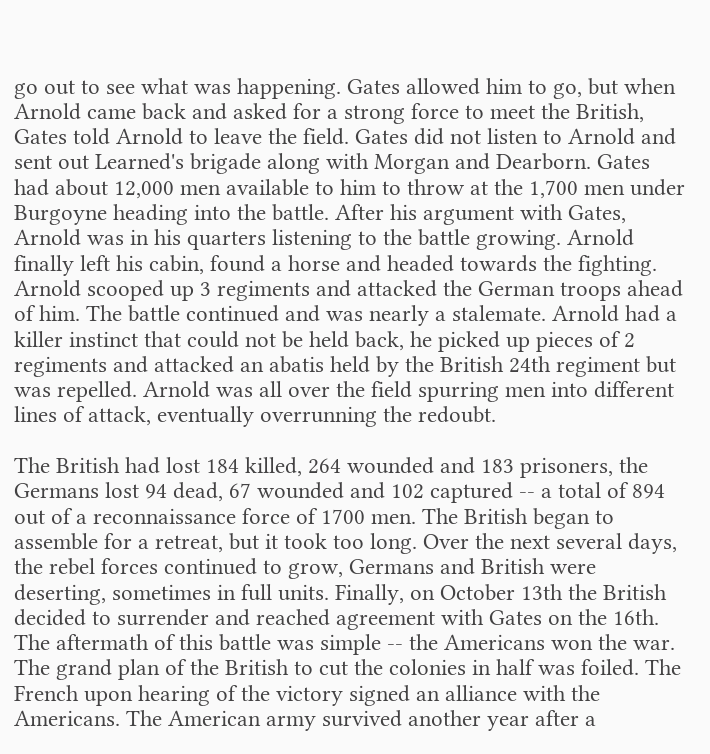go out to see what was happening. Gates allowed him to go, but when Arnold came back and asked for a strong force to meet the British, Gates told Arnold to leave the field. Gates did not listen to Arnold and sent out Learned's brigade along with Morgan and Dearborn. Gates had about 12,000 men available to him to throw at the 1,700 men under Burgoyne heading into the battle. After his argument with Gates, Arnold was in his quarters listening to the battle growing. Arnold finally left his cabin, found a horse and headed towards the fighting. Arnold scooped up 3 regiments and attacked the German troops ahead of him. The battle continued and was nearly a stalemate. Arnold had a killer instinct that could not be held back, he picked up pieces of 2 regiments and attacked an abatis held by the British 24th regiment but was repelled. Arnold was all over the field spurring men into different lines of attack, eventually overrunning the redoubt.

The British had lost 184 killed, 264 wounded and 183 prisoners, the Germans lost 94 dead, 67 wounded and 102 captured -- a total of 894 out of a reconnaissance force of 1700 men. The British began to assemble for a retreat, but it took too long. Over the next several days, the rebel forces continued to grow, Germans and British were deserting, sometimes in full units. Finally, on October 13th the British decided to surrender and reached agreement with Gates on the 16th. The aftermath of this battle was simple -- the Americans won the war. The grand plan of the British to cut the colonies in half was foiled. The French upon hearing of the victory signed an alliance with the Americans. The American army survived another year after a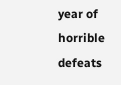year of horrible defeats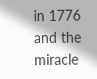in 1776 and the miracle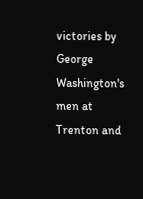victories by George Washington's men at Trenton and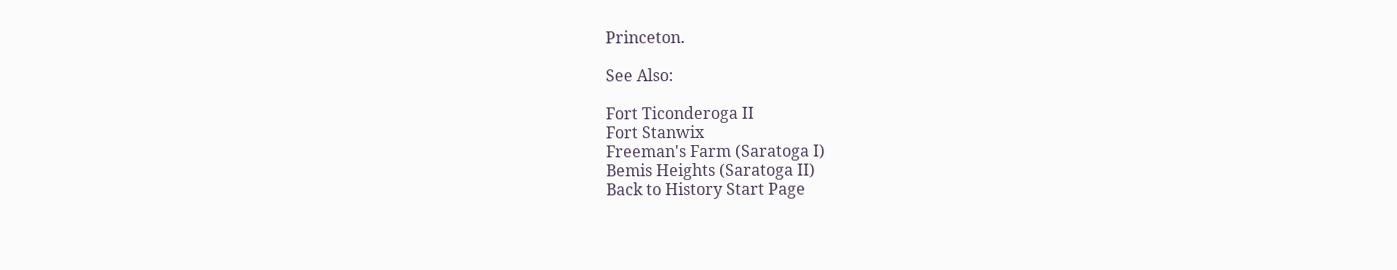Princeton.

See Also:

Fort Ticonderoga II
Fort Stanwix
Freeman's Farm (Saratoga I)
Bemis Heights (Saratoga II)
Back to History Start Page